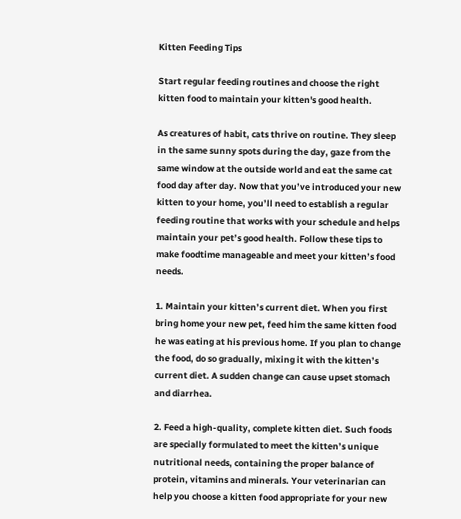Kitten Feeding Tips

Start regular feeding routines and choose the right kitten food to maintain your kitten's good health.

As creatures of habit, cats thrive on routine. They sleep in the same sunny spots during the day, gaze from the same window at the outside world and eat the same cat food day after day. Now that you’ve introduced your new kitten to your home, you’ll need to establish a regular feeding routine that works with your schedule and helps maintain your pet’s good health. Follow these tips to make foodtime manageable and meet your kitten’s food needs.

1. Maintain your kitten’s current diet. When you first bring home your new pet, feed him the same kitten food he was eating at his previous home. If you plan to change the food, do so gradually, mixing it with the kitten’s current diet. A sudden change can cause upset stomach and diarrhea.

2. Feed a high-quality, complete kitten diet. Such foods are specially formulated to meet the kitten’s unique nutritional needs, containing the proper balance of protein, vitamins and minerals. Your veterinarian can help you choose a kitten food appropriate for your new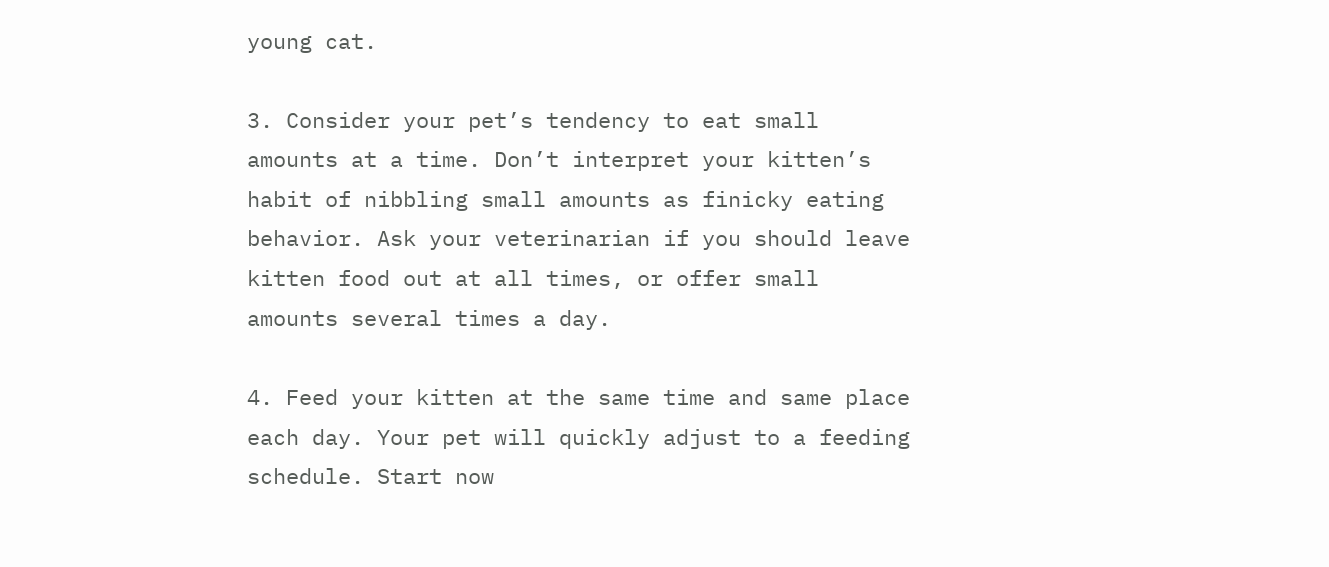young cat.

3. Consider your pet’s tendency to eat small amounts at a time. Don’t interpret your kitten’s habit of nibbling small amounts as finicky eating behavior. Ask your veterinarian if you should leave kitten food out at all times, or offer small amounts several times a day.

4. Feed your kitten at the same time and same place each day. Your pet will quickly adjust to a feeding schedule. Start now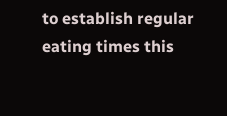to establish regular eating times this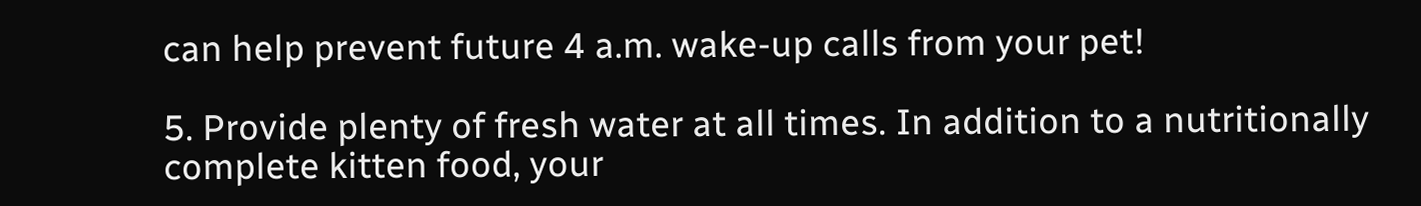can help prevent future 4 a.m. wake-up calls from your pet!

5. Provide plenty of fresh water at all times. In addition to a nutritionally complete kitten food, your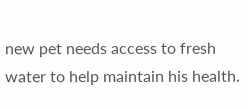new pet needs access to fresh water to help maintain his health.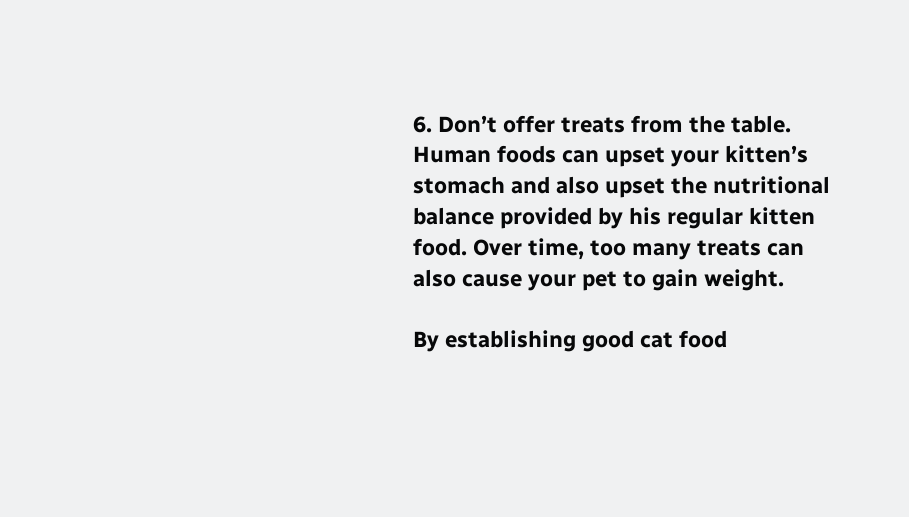6. Don’t offer treats from the table. Human foods can upset your kitten’s stomach and also upset the nutritional balance provided by his regular kitten food. Over time, too many treats can also cause your pet to gain weight.

By establishing good cat food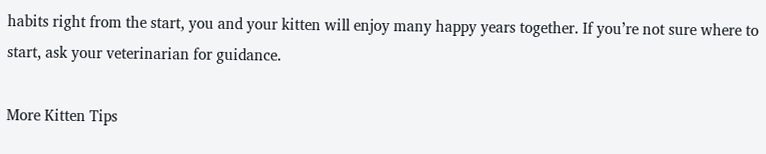habits right from the start, you and your kitten will enjoy many happy years together. If you’re not sure where to start, ask your veterinarian for guidance.

More Kitten Tips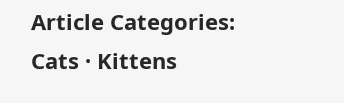Article Categories:
Cats · Kittens